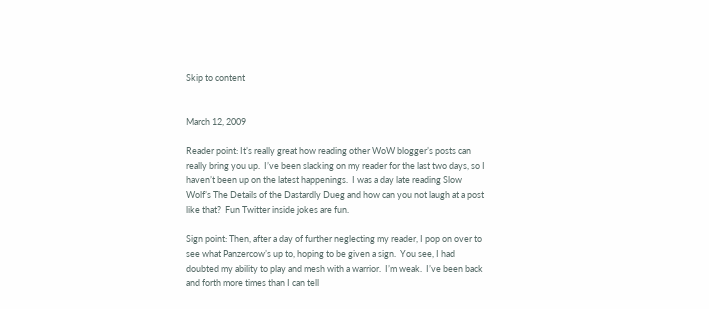Skip to content


March 12, 2009

Reader point: It’s really great how reading other WoW blogger’s posts can really bring you up.  I’ve been slacking on my reader for the last two days, so I haven’t been up on the latest happenings.  I was a day late reading Slow Wolf’s The Details of the Dastardly Dueg and how can you not laugh at a post like that?  Fun Twitter inside jokes are fun.

Sign point: Then, after a day of further neglecting my reader, I pop on over to see what Panzercow’s up to, hoping to be given a sign.  You see, I had doubted my ability to play and mesh with a warrior.  I’m weak.  I’ve been back and forth more times than I can tell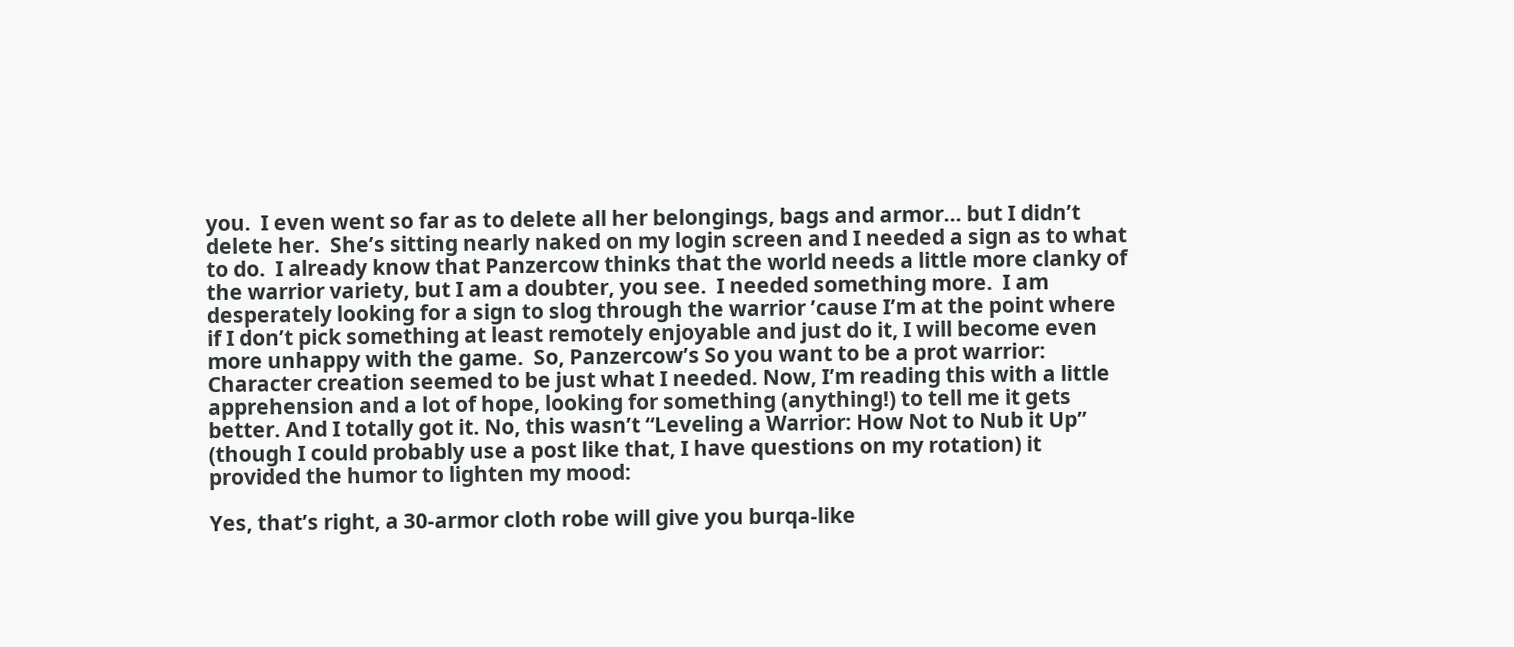you.  I even went so far as to delete all her belongings, bags and armor… but I didn’t delete her.  She’s sitting nearly naked on my login screen and I needed a sign as to what to do.  I already know that Panzercow thinks that the world needs a little more clanky of the warrior variety, but I am a doubter, you see.  I needed something more.  I am desperately looking for a sign to slog through the warrior ’cause I’m at the point where if I don’t pick something at least remotely enjoyable and just do it, I will become even more unhappy with the game.  So, Panzercow’s So you want to be a prot warrior: Character creation seemed to be just what I needed. Now, I’m reading this with a little apprehension and a lot of hope, looking for something (anything!) to tell me it gets better. And I totally got it. No, this wasn’t “Leveling a Warrior: How Not to Nub it Up” (though I could probably use a post like that, I have questions on my rotation) it provided the humor to lighten my mood:

Yes, that’s right, a 30-armor cloth robe will give you burqa-like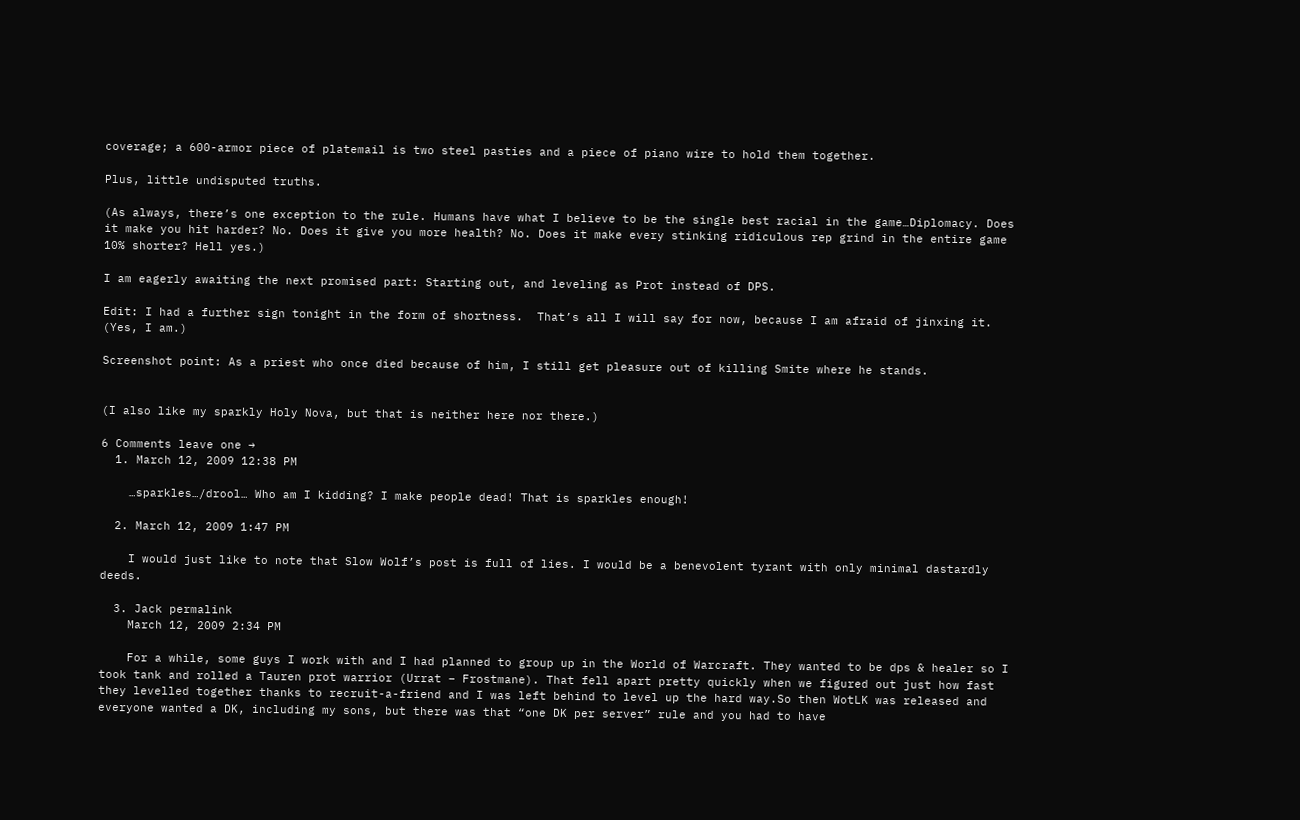coverage; a 600-armor piece of platemail is two steel pasties and a piece of piano wire to hold them together.

Plus, little undisputed truths.

(As always, there’s one exception to the rule. Humans have what I believe to be the single best racial in the game…Diplomacy. Does it make you hit harder? No. Does it give you more health? No. Does it make every stinking ridiculous rep grind in the entire game 10% shorter? Hell yes.)

I am eagerly awaiting the next promised part: Starting out, and leveling as Prot instead of DPS.

Edit: I had a further sign tonight in the form of shortness.  That’s all I will say for now, because I am afraid of jinxing it.  (Yes, I am.)

Screenshot point: As a priest who once died because of him, I still get pleasure out of killing Smite where he stands.


(I also like my sparkly Holy Nova, but that is neither here nor there.)

6 Comments leave one →
  1. March 12, 2009 12:38 PM

    …sparkles…/drool… Who am I kidding? I make people dead! That is sparkles enough!

  2. March 12, 2009 1:47 PM

    I would just like to note that Slow Wolf’s post is full of lies. I would be a benevolent tyrant with only minimal dastardly deeds.

  3. Jack permalink
    March 12, 2009 2:34 PM

    For a while, some guys I work with and I had planned to group up in the World of Warcraft. They wanted to be dps & healer so I took tank and rolled a Tauren prot warrior (Urrat – Frostmane). That fell apart pretty quickly when we figured out just how fast they levelled together thanks to recruit-a-friend and I was left behind to level up the hard way.So then WotLK was released and everyone wanted a DK, including my sons, but there was that “one DK per server” rule and you had to have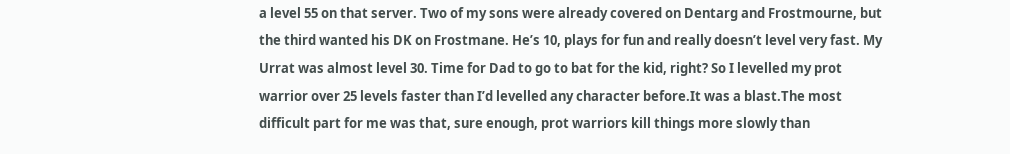a level 55 on that server. Two of my sons were already covered on Dentarg and Frostmourne, but the third wanted his DK on Frostmane. He’s 10, plays for fun and really doesn’t level very fast. My Urrat was almost level 30. Time for Dad to go to bat for the kid, right? So I levelled my prot warrior over 25 levels faster than I’d levelled any character before.It was a blast.The most difficult part for me was that, sure enough, prot warriors kill things more slowly than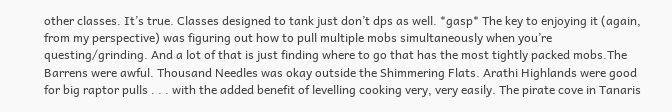other classes. It’s true. Classes designed to tank just don’t dps as well. *gasp* The key to enjoying it (again, from my perspective) was figuring out how to pull multiple mobs simultaneously when you’re questing/grinding. And a lot of that is just finding where to go that has the most tightly packed mobs.The Barrens were awful. Thousand Needles was okay outside the Shimmering Flats. Arathi Highlands were good for big raptor pulls . . . with the added benefit of levelling cooking very, very easily. The pirate cove in Tanaris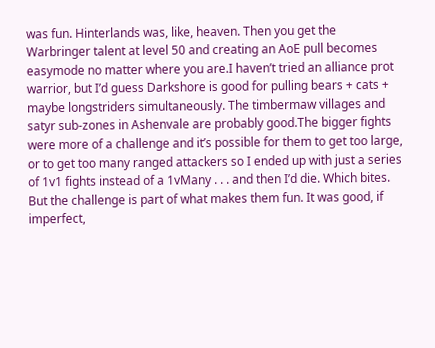was fun. Hinterlands was, like, heaven. Then you get the Warbringer talent at level 50 and creating an AoE pull becomes easymode no matter where you are.I haven’t tried an alliance prot warrior, but I’d guess Darkshore is good for pulling bears + cats + maybe longstriders simultaneously. The timbermaw villages and satyr sub-zones in Ashenvale are probably good.The bigger fights were more of a challenge and it’s possible for them to get too large, or to get too many ranged attackers so I ended up with just a series of 1v1 fights instead of a 1vMany . . . and then I’d die. Which bites. But the challenge is part of what makes them fun. It was good, if imperfect,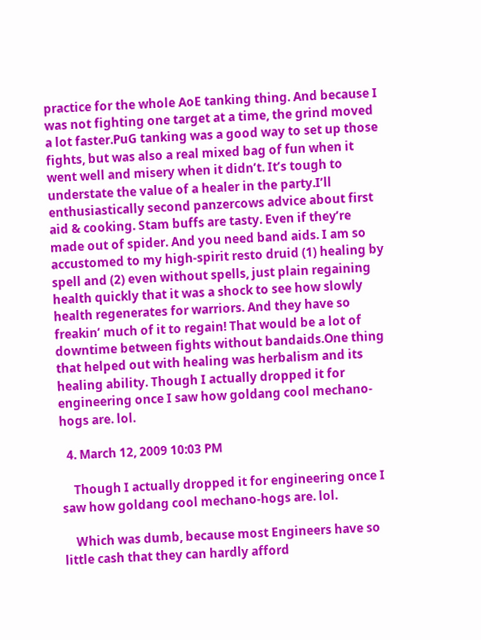practice for the whole AoE tanking thing. And because I was not fighting one target at a time, the grind moved a lot faster.PuG tanking was a good way to set up those fights, but was also a real mixed bag of fun when it went well and misery when it didn’t. It’s tough to understate the value of a healer in the party.I’ll enthusiastically second panzercows advice about first aid & cooking. Stam buffs are tasty. Even if they’re made out of spider. And you need band aids. I am so accustomed to my high-spirit resto druid (1) healing by spell and (2) even without spells, just plain regaining health quickly that it was a shock to see how slowly health regenerates for warriors. And they have so freakin’ much of it to regain! That would be a lot of downtime between fights without bandaids.One thing that helped out with healing was herbalism and its healing ability. Though I actually dropped it for engineering once I saw how goldang cool mechano-hogs are. lol.

  4. March 12, 2009 10:03 PM

    Though I actually dropped it for engineering once I saw how goldang cool mechano-hogs are. lol.

    Which was dumb, because most Engineers have so little cash that they can hardly afford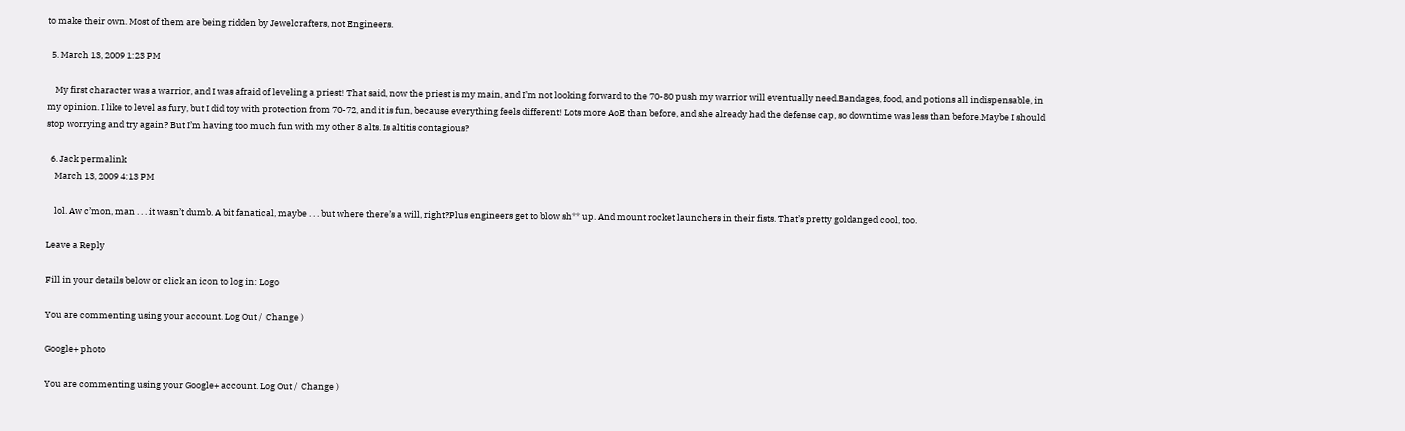to make their own. Most of them are being ridden by Jewelcrafters, not Engineers.

  5. March 13, 2009 1:23 PM

    My first character was a warrior, and I was afraid of leveling a priest! That said, now the priest is my main, and I’m not looking forward to the 70-80 push my warrior will eventually need.Bandages, food, and potions all indispensable, in my opinion. I like to level as fury, but I did toy with protection from 70-72, and it is fun, because everything feels different! Lots more AoE than before, and she already had the defense cap, so downtime was less than before.Maybe I should stop worrying and try again? But I’m having too much fun with my other 8 alts. Is altitis contagious?

  6. Jack permalink
    March 13, 2009 4:13 PM

    lol. Aw c’mon, man . . . it wasn’t dumb. A bit fanatical, maybe . . . but where there’s a will, right?Plus engineers get to blow sh** up. And mount rocket launchers in their fists. That’s pretty goldanged cool, too.

Leave a Reply

Fill in your details below or click an icon to log in: Logo

You are commenting using your account. Log Out /  Change )

Google+ photo

You are commenting using your Google+ account. Log Out /  Change )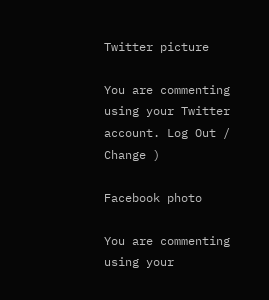Twitter picture

You are commenting using your Twitter account. Log Out /  Change )

Facebook photo

You are commenting using your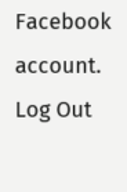Facebook account. Log Out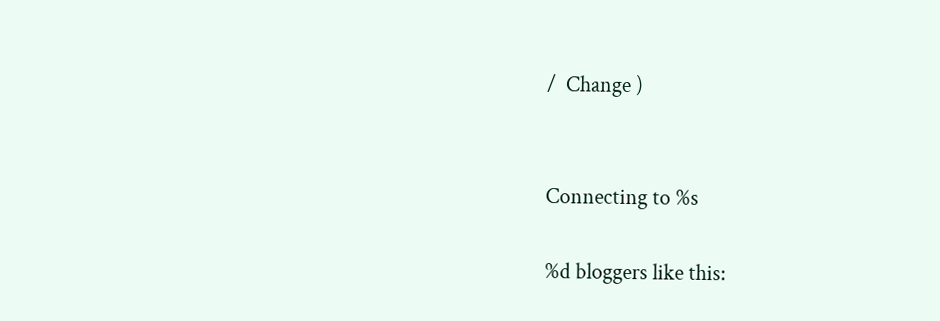/  Change )


Connecting to %s

%d bloggers like this: